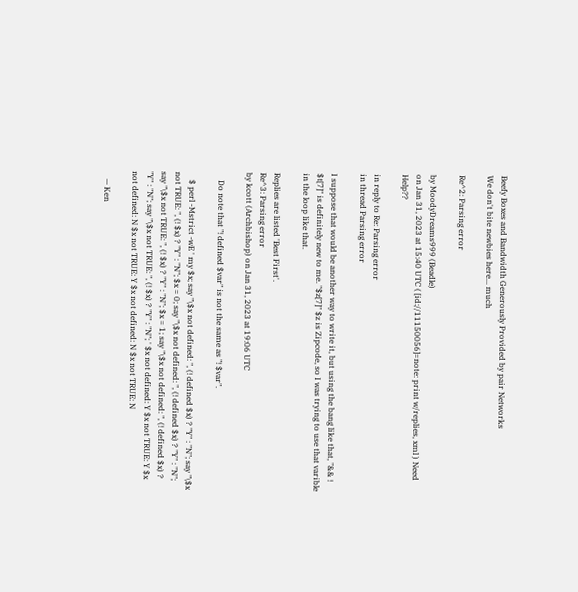Beefy Boxes and Bandwidth Generously Provided by pair Networks
We don't bite newbies here... much

Re^2: Parsing error

by MoodyDreams999 (Beadle)
on Jan 31, 2023 at 15:40 UTC ( [id://11150056]=note: print w/replies, xml ) Need Help??

in reply to Re: Parsing error
in thread Parsing error

I suppose that would be another way to write it, but using the bang like that, "&& ! $t[7]" is definitely new to me. "$z[7]" $z is Zipcode, so I was trying to use that varible in the loop like that.

Replies are listed 'Best First'.
Re^3: Parsing error
by kcott (Archbishop) on Jan 31, 2023 at 19:06 UTC

    Do note that "! defined $var" is not the same as "! $var".

    $ perl -Mstrict -wE ' my $x; say "\$x not defined: ", (! defined $x) ? "Y" : "N"; say "\$x not TRUE: ", (! $x) ? "Y" : "N"; $x = 0; say "\$x not defined: ", (! defined $x) ? "Y" : "N"; say "\$x not TRUE: ", (! $x) ? "Y" : "N"; $x = 1; say "\$x not defined: ", (! defined $x) ? "Y" : "N"; say "\$x not TRUE: ", (! $x) ? "Y" : "N"; ' $x not defined: Y $x not TRUE: Y $x not defined: N $x not TRUE: Y $x not defined: N $x not TRUE: N

    — Ken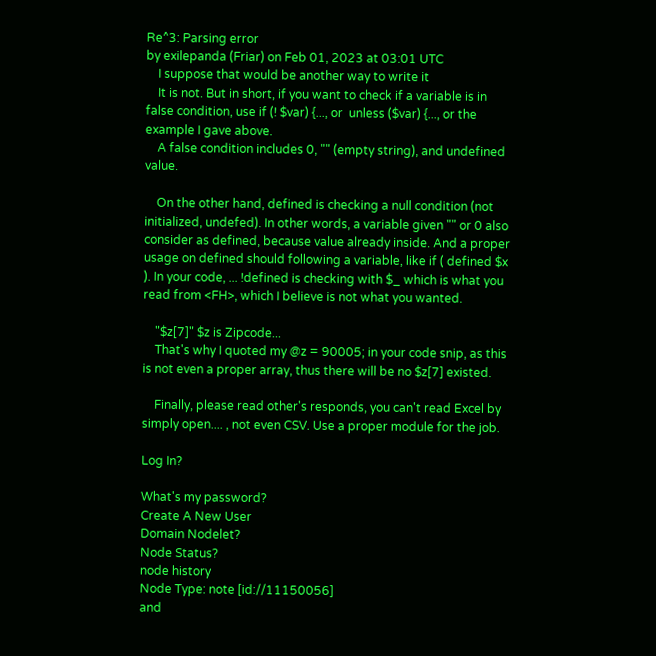Re^3: Parsing error
by exilepanda (Friar) on Feb 01, 2023 at 03:01 UTC
    I suppose that would be another way to write it
    It is not. But in short, if you want to check if a variable is in false condition, use if (! $var) {..., or  unless ($var) {..., or the example I gave above.
    A false condition includes 0, "" (empty string), and undefined value.

    On the other hand, defined is checking a null condition (not initialized, undefed). In other words, a variable given "" or 0 also consider as defined, because value already inside. And a proper usage on defined should following a variable, like if ( defined $x ). In your code, ... !defined is checking with $_ which is what you read from <FH>, which I believe is not what you wanted.

    "$z[7]" $z is Zipcode...
    That's why I quoted my @z = 90005; in your code snip, as this is not even a proper array, thus there will be no $z[7] existed.

    Finally, please read other's responds, you can't read Excel by simply open.... , not even CSV. Use a proper module for the job.

Log In?

What's my password?
Create A New User
Domain Nodelet?
Node Status?
node history
Node Type: note [id://11150056]
and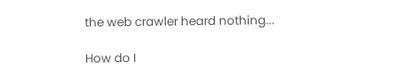the web crawler heard nothing...

How do I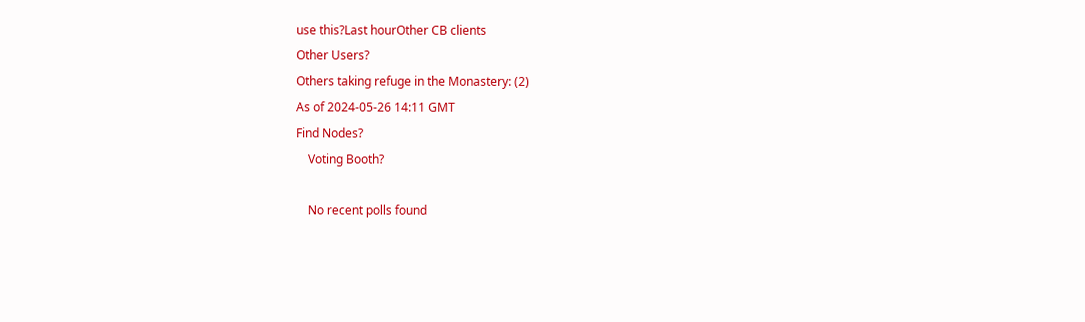use this?Last hourOther CB clients
Other Users?
Others taking refuge in the Monastery: (2)
As of 2024-05-26 14:11 GMT
Find Nodes?
    Voting Booth?

    No recent polls found